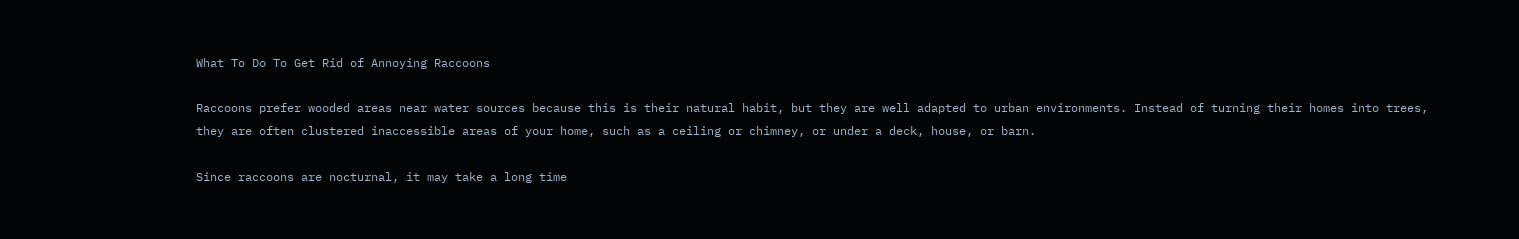What To Do To Get Rid of Annoying Raccoons

Raccoons prefer wooded areas near water sources because this is their natural habit, but they are well adapted to urban environments. Instead of turning their homes into trees, they are often clustered inaccessible areas of your home, such as a ceiling or chimney, or under a deck, house, or barn.

Since raccoons are nocturnal, it may take a long time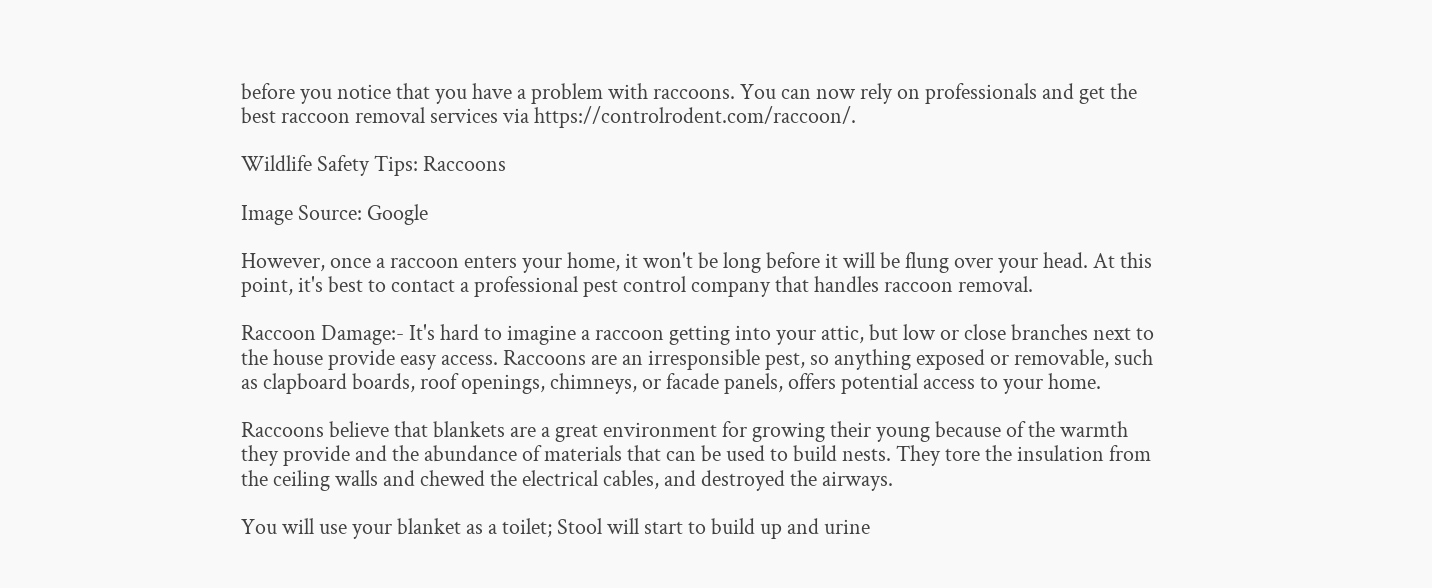before you notice that you have a problem with raccoons. You can now rely on professionals and get the best raccoon removal services via https://controlrodent.com/raccoon/.

Wildlife Safety Tips: Raccoons

Image Source: Google

However, once a raccoon enters your home, it won't be long before it will be flung over your head. At this point, it's best to contact a professional pest control company that handles raccoon removal.

Raccoon Damage:- It's hard to imagine a raccoon getting into your attic, but low or close branches next to the house provide easy access. Raccoons are an irresponsible pest, so anything exposed or removable, such as clapboard boards, roof openings, chimneys, or facade panels, offers potential access to your home.

Raccoons believe that blankets are a great environment for growing their young because of the warmth they provide and the abundance of materials that can be used to build nests. They tore the insulation from the ceiling walls and chewed the electrical cables, and destroyed the airways.

You will use your blanket as a toilet; Stool will start to build up and urine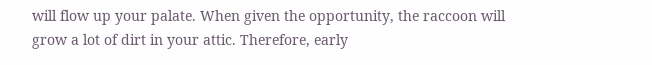will flow up your palate. When given the opportunity, the raccoon will grow a lot of dirt in your attic. Therefore, early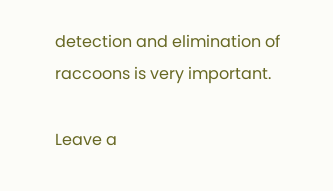detection and elimination of raccoons is very important.

Leave a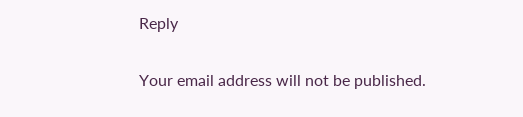Reply

Your email address will not be published.